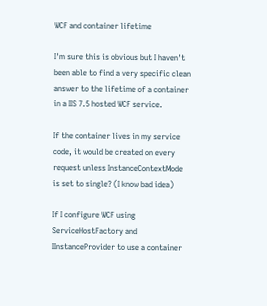WCF and container lifetime

I'm sure this is obvious but I haven't been able to find a very specific clean answer to the lifetime of a container in a IIS 7.5 hosted WCF service.

If the container lives in my service code, it would be created on every request unless InstanceContextMode is set to single? (I know bad idea)

If I configure WCF using ServiceHostFactory and IInstanceProvider to use a container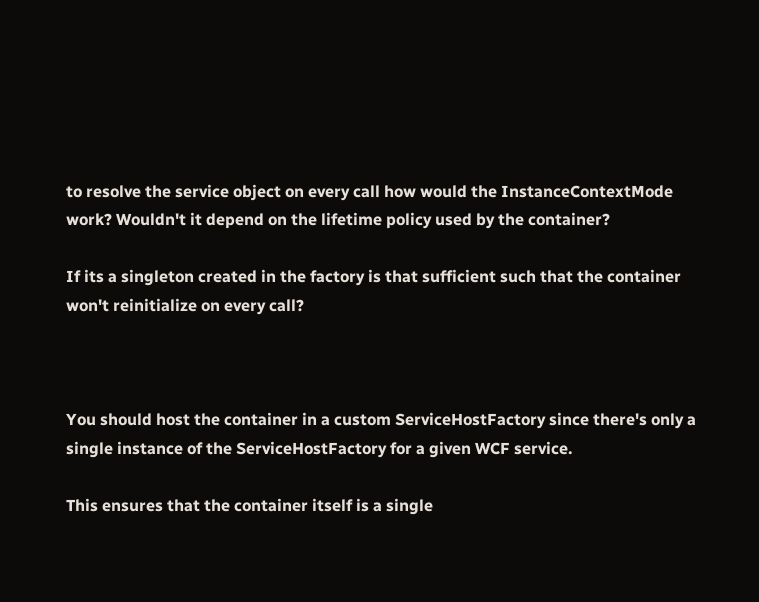to resolve the service object on every call how would the InstanceContextMode work? Wouldn't it depend on the lifetime policy used by the container?

If its a singleton created in the factory is that sufficient such that the container won't reinitialize on every call?



You should host the container in a custom ServiceHostFactory since there's only a single instance of the ServiceHostFactory for a given WCF service.

This ensures that the container itself is a single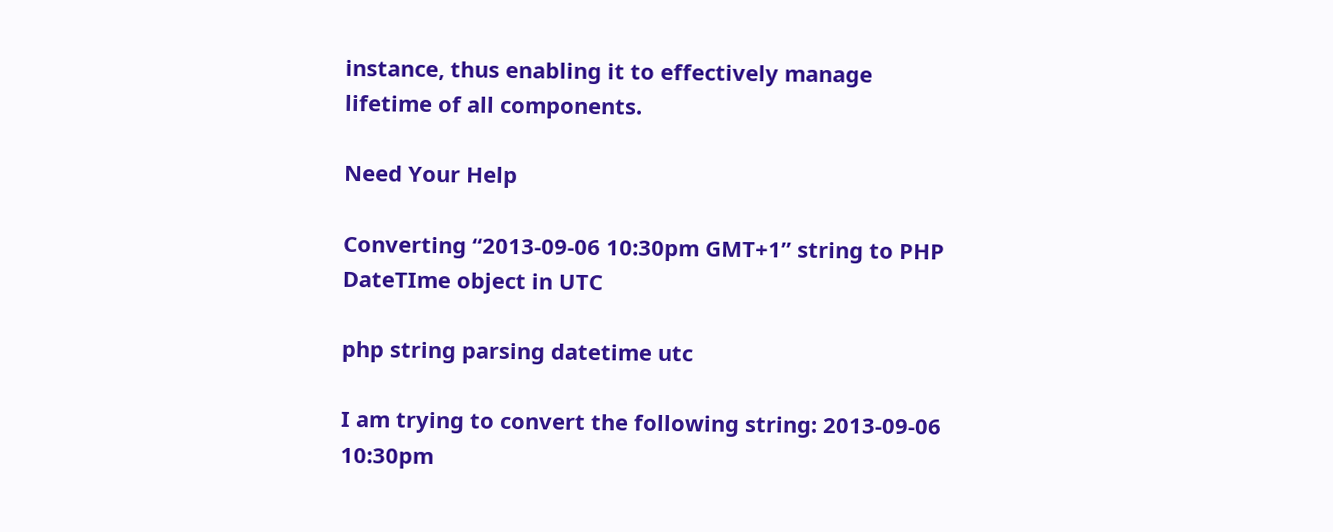instance, thus enabling it to effectively manage lifetime of all components.

Need Your Help

Converting “2013-09-06 10:30pm GMT+1” string to PHP DateTIme object in UTC

php string parsing datetime utc

I am trying to convert the following string: 2013-09-06 10:30pm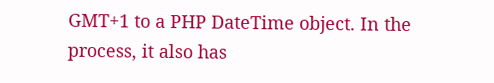GMT+1 to a PHP DateTime object. In the process, it also has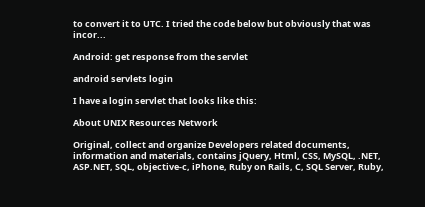to convert it to UTC. I tried the code below but obviously that was incor...

Android: get response from the servlet

android servlets login

I have a login servlet that looks like this:

About UNIX Resources Network

Original, collect and organize Developers related documents, information and materials, contains jQuery, Html, CSS, MySQL, .NET, ASP.NET, SQL, objective-c, iPhone, Ruby on Rails, C, SQL Server, Ruby,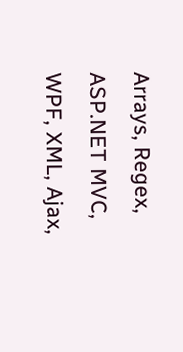Arrays, Regex, ASP.NET MVC, WPF, XML, Ajax,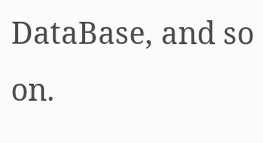DataBase, and so on.